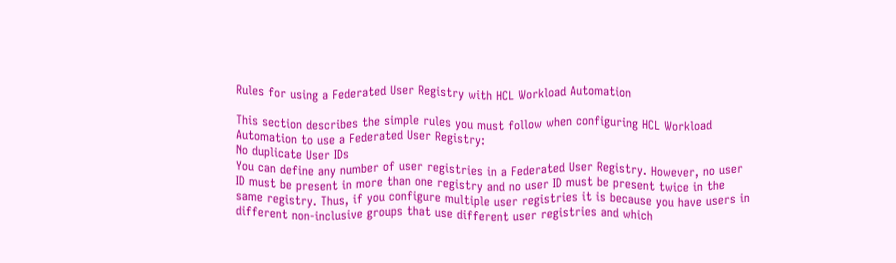Rules for using a Federated User Registry with HCL Workload Automation

This section describes the simple rules you must follow when configuring HCL Workload Automation to use a Federated User Registry:
No duplicate User IDs
You can define any number of user registries in a Federated User Registry. However, no user ID must be present in more than one registry and no user ID must be present twice in the same registry. Thus, if you configure multiple user registries it is because you have users in different non-inclusive groups that use different user registries and which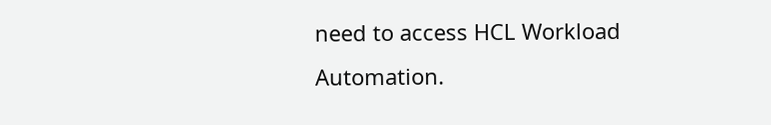need to access HCL Workload Automation.